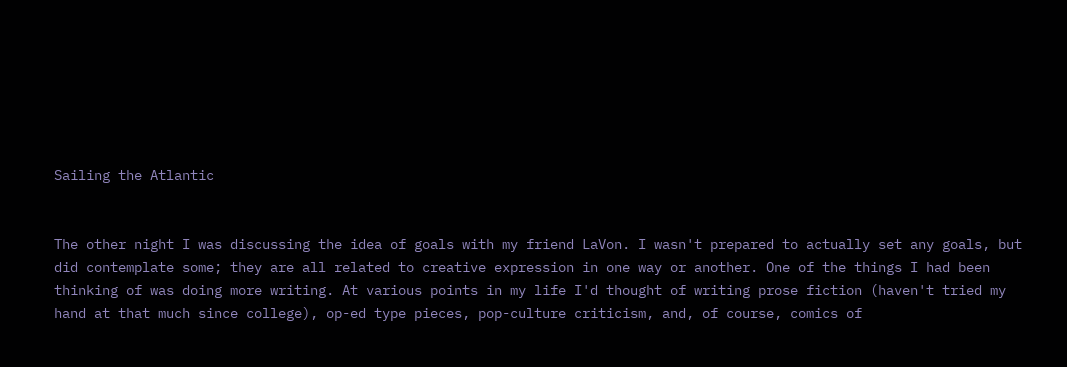Sailing the Atlantic


The other night I was discussing the idea of goals with my friend LaVon. I wasn't prepared to actually set any goals, but did contemplate some; they are all related to creative expression in one way or another. One of the things I had been thinking of was doing more writing. At various points in my life I'd thought of writing prose fiction (haven't tried my hand at that much since college), op-ed type pieces, pop-culture criticism, and, of course, comics of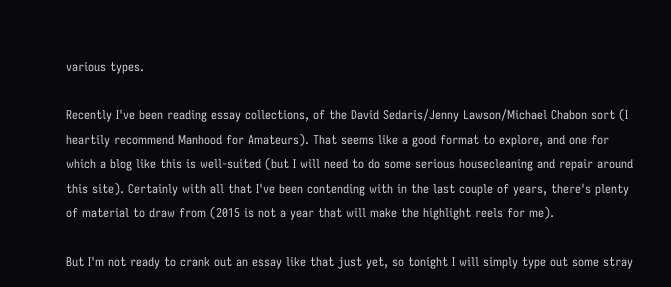various types.

Recently I've been reading essay collections, of the David Sedaris/Jenny Lawson/Michael Chabon sort (I heartily recommend Manhood for Amateurs). That seems like a good format to explore, and one for which a blog like this is well-suited (but I will need to do some serious housecleaning and repair around this site). Certainly with all that I've been contending with in the last couple of years, there's plenty of material to draw from (2015 is not a year that will make the highlight reels for me).

But I'm not ready to crank out an essay like that just yet, so tonight I will simply type out some stray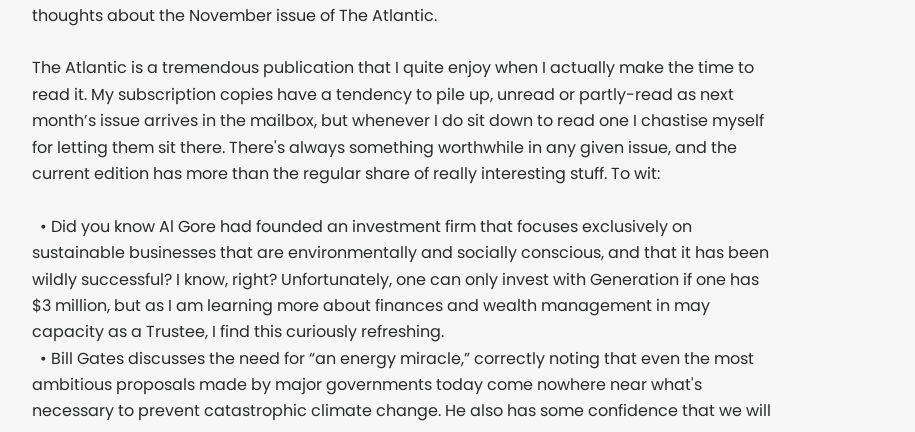thoughts about the November issue of The Atlantic.

The Atlantic is a tremendous publication that I quite enjoy when I actually make the time to read it. My subscription copies have a tendency to pile up, unread or partly-read as next month’s issue arrives in the mailbox, but whenever I do sit down to read one I chastise myself for letting them sit there. There's always something worthwhile in any given issue, and the current edition has more than the regular share of really interesting stuff. To wit:

  • Did you know Al Gore had founded an investment firm that focuses exclusively on sustainable businesses that are environmentally and socially conscious, and that it has been wildly successful? I know, right? Unfortunately, one can only invest with Generation if one has $3 million, but as I am learning more about finances and wealth management in may capacity as a Trustee, I find this curiously refreshing.
  • Bill Gates discusses the need for “an energy miracle,” correctly noting that even the most ambitious proposals made by major governments today come nowhere near what's necessary to prevent catastrophic climate change. He also has some confidence that we will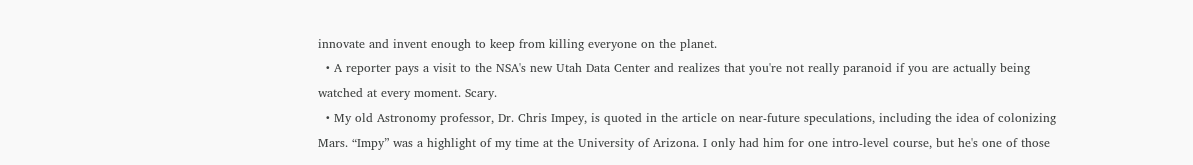innovate and invent enough to keep from killing everyone on the planet.
  • A reporter pays a visit to the NSA's new Utah Data Center and realizes that you're not really paranoid if you are actually being watched at every moment. Scary.
  • My old Astronomy professor, Dr. Chris Impey, is quoted in the article on near-future speculations, including the idea of colonizing Mars. “Impy” was a highlight of my time at the University of Arizona. I only had him for one intro-level course, but he's one of those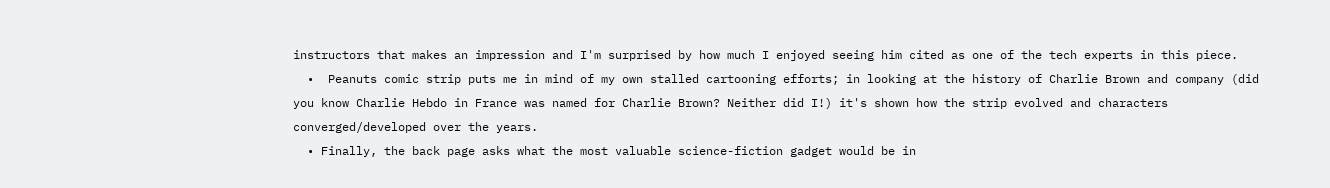instructors that makes an impression and I'm surprised by how much I enjoyed seeing him cited as one of the tech experts in this piece.
  •  Peanuts comic strip puts me in mind of my own stalled cartooning efforts; in looking at the history of Charlie Brown and company (did you know Charlie Hebdo in France was named for Charlie Brown? Neither did I!) it's shown how the strip evolved and characters converged/developed over the years.
  • Finally, the back page asks what the most valuable science-fiction gadget would be in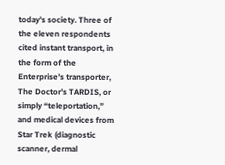today's society. Three of the eleven respondents cited instant transport, in the form of the Enterprise's transporter, The Doctor's TARDIS, or simply “teleportation,” and medical devices from Star Trek (diagnostic scanner, dermal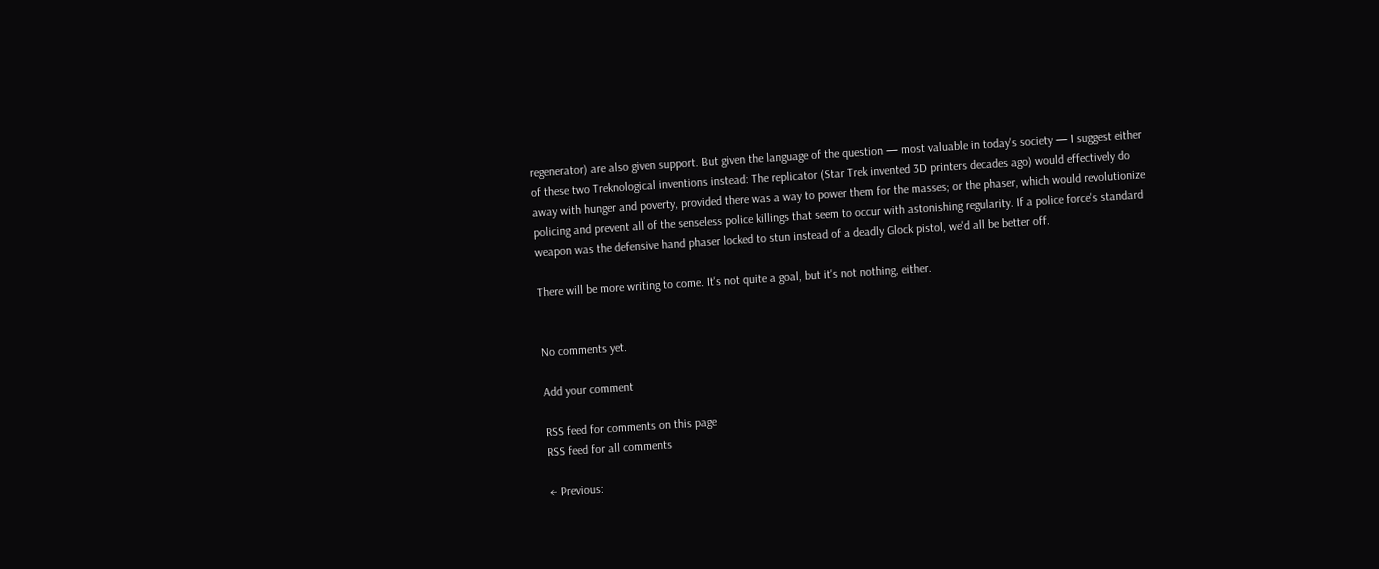regenerator) are also given support. But given the language of the question — most valuable in today's society — I suggest either of these two Treknological inventions instead: The replicator (Star Trek invented 3D printers decades ago) would effectively do away with hunger and poverty, provided there was a way to power them for the masses; or the phaser, which would revolutionize policing and prevent all of the senseless police killings that seem to occur with astonishing regularity. If a police force's standard weapon was the defensive hand phaser locked to stun instead of a deadly Glock pistol, we'd all be better off.

There will be more writing to come. It's not quite a goal, but it's not nothing, either.


No comments yet.

Add your comment

RSS feed for comments on this page
RSS feed for all comments

← Previous: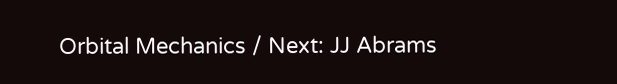Orbital Mechanics / Next: JJ Abrams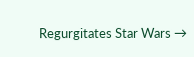Regurgitates Star Wars →